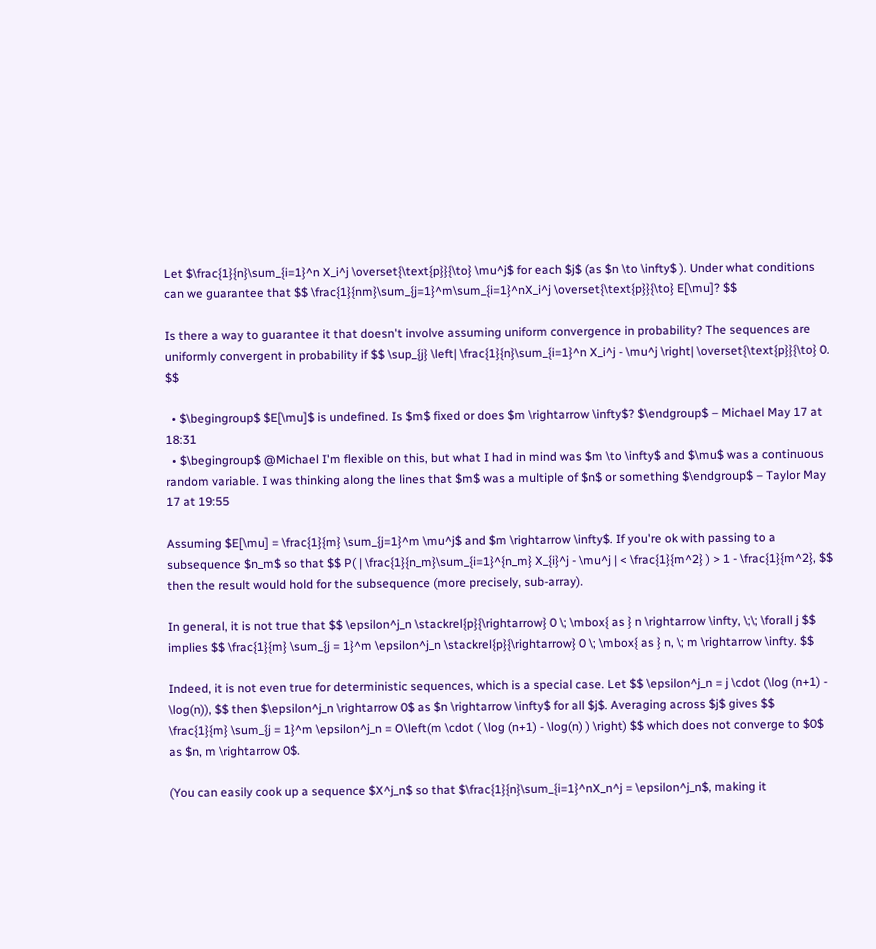Let $\frac{1}{n}\sum_{i=1}^n X_i^j \overset{\text{p}}{\to} \mu^j$ for each $j$ (as $n \to \infty$ ). Under what conditions can we guarantee that $$ \frac{1}{nm}\sum_{j=1}^m\sum_{i=1}^nX_i^j \overset{\text{p}}{\to} E[\mu]? $$

Is there a way to guarantee it that doesn't involve assuming uniform convergence in probability? The sequences are uniformly convergent in probability if $$ \sup_{j} \left| \frac{1}{n}\sum_{i=1}^n X_i^j - \mu^j \right| \overset{\text{p}}{\to} 0. $$

  • $\begingroup$ $E[\mu]$ is undefined. Is $m$ fixed or does $m \rightarrow \infty$? $\endgroup$ – Michael May 17 at 18:31
  • $\begingroup$ @Michael I'm flexible on this, but what I had in mind was $m \to \infty$ and $\mu$ was a continuous random variable. I was thinking along the lines that $m$ was a multiple of $n$ or something $\endgroup$ – Taylor May 17 at 19:55

Assuming $E[\mu] = \frac{1}{m} \sum_{j=1}^m \mu^j$ and $m \rightarrow \infty$. If you're ok with passing to a subsequence $n_m$ so that $$ P( | \frac{1}{n_m}\sum_{i=1}^{n_m} X_{i}^j - \mu^j | < \frac{1}{m^2} ) > 1 - \frac{1}{m^2}, $$ then the result would hold for the subsequence (more precisely, sub-array).

In general, it is not true that $$ \epsilon^j_n \stackrel{p}{\rightarrow} 0 \; \mbox{ as } n \rightarrow \infty, \;\; \forall j $$
implies $$ \frac{1}{m} \sum_{j = 1}^m \epsilon^j_n \stackrel{p}{\rightarrow} 0 \; \mbox{ as } n, \; m \rightarrow \infty. $$

Indeed, it is not even true for deterministic sequences, which is a special case. Let $$ \epsilon^j_n = j \cdot (\log (n+1) - \log(n)), $$ then $\epsilon^j_n \rightarrow 0$ as $n \rightarrow \infty$ for all $j$. Averaging across $j$ gives $$ \frac{1}{m} \sum_{j = 1}^m \epsilon^j_n = O\left(m \cdot ( \log (n+1) - \log(n) ) \right) $$ which does not converge to $0$ as $n, m \rightarrow 0$.

(You can easily cook up a sequence $X^j_n$ so that $\frac{1}{n}\sum_{i=1}^nX_n^j = \epsilon^j_n$, making it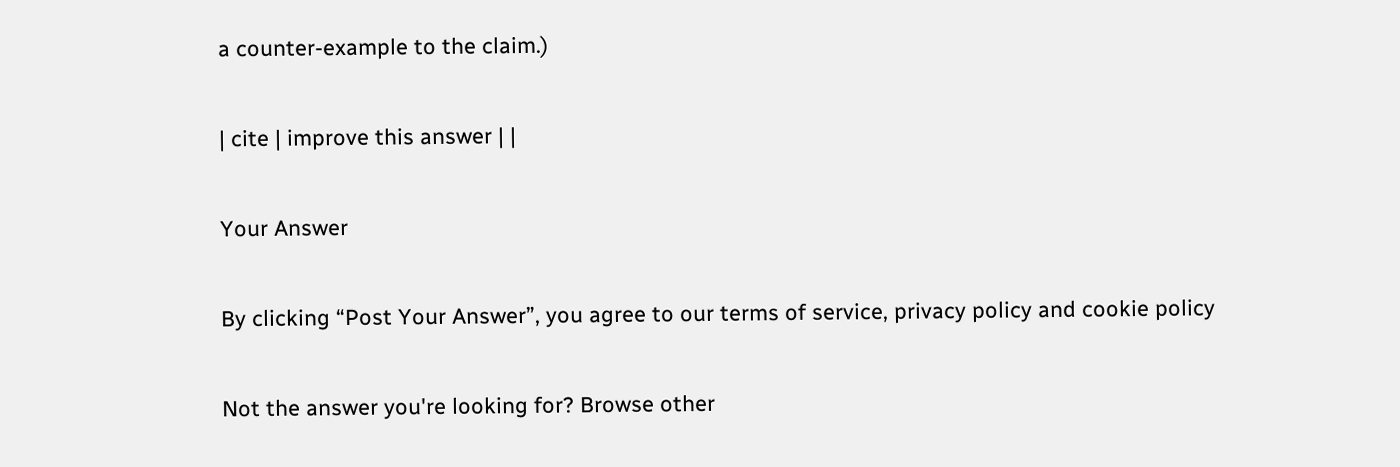a counter-example to the claim.)

| cite | improve this answer | |

Your Answer

By clicking “Post Your Answer”, you agree to our terms of service, privacy policy and cookie policy

Not the answer you're looking for? Browse other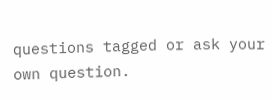questions tagged or ask your own question.